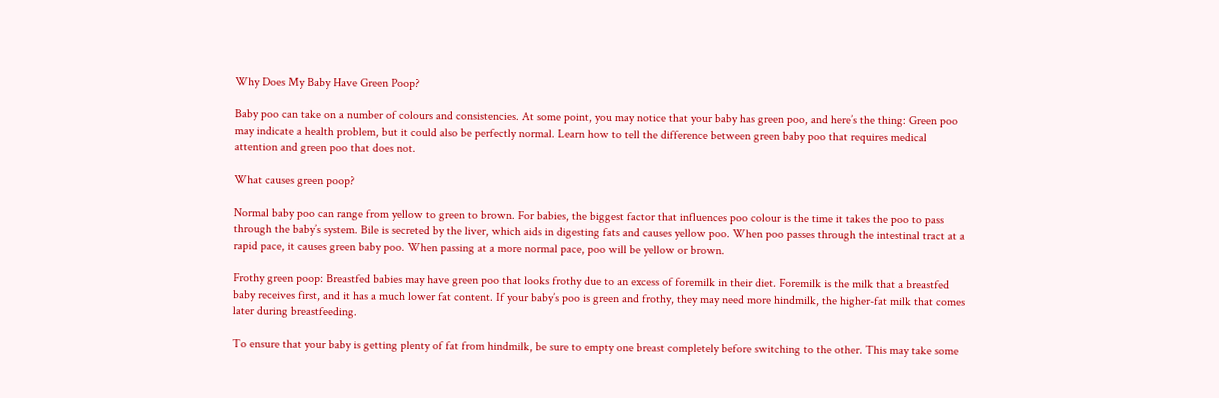Why Does My Baby Have Green Poop?

Baby poo can take on a number of colours and consistencies. At some point, you may notice that your baby has green poo, and here’s the thing: Green poo may indicate a health problem, but it could also be perfectly normal. Learn how to tell the difference between green baby poo that requires medical attention and green poo that does not.

What causes green poop?

Normal baby poo can range from yellow to green to brown. For babies, the biggest factor that influences poo colour is the time it takes the poo to pass through the baby’s system. Bile is secreted by the liver, which aids in digesting fats and causes yellow poo. When poo passes through the intestinal tract at a rapid pace, it causes green baby poo. When passing at a more normal pace, poo will be yellow or brown.

Frothy green poop: Breastfed babies may have green poo that looks frothy due to an excess of foremilk in their diet. Foremilk is the milk that a breastfed baby receives first, and it has a much lower fat content. If your baby’s poo is green and frothy, they may need more hindmilk, the higher-fat milk that comes later during breastfeeding.

To ensure that your baby is getting plenty of fat from hindmilk, be sure to empty one breast completely before switching to the other. This may take some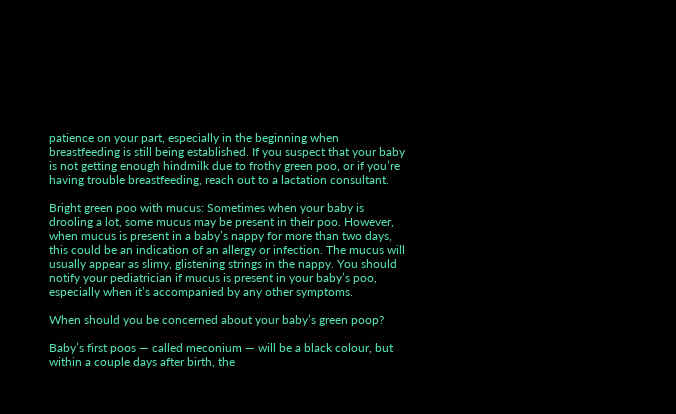patience on your part, especially in the beginning when breastfeeding is still being established. If you suspect that your baby is not getting enough hindmilk due to frothy green poo, or if you’re having trouble breastfeeding, reach out to a lactation consultant.

Bright green poo with mucus: Sometimes when your baby is drooling a lot, some mucus may be present in their poo. However, when mucus is present in a baby’s nappy for more than two days, this could be an indication of an allergy or infection. The mucus will usually appear as slimy, glistening strings in the nappy. You should notify your pediatrician if mucus is present in your baby’s poo, especially when it’s accompanied by any other symptoms.

When should you be concerned about your baby’s green poop?

Baby’s first poos — called meconium — will be a black colour, but within a couple days after birth, the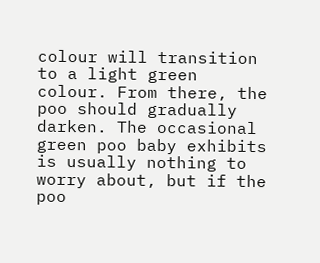colour will transition to a light green colour. From there, the poo should gradually darken. The occasional green poo baby exhibits is usually nothing to worry about, but if the poo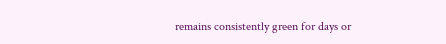remains consistently green for days or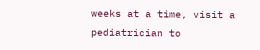weeks at a time, visit a pediatrician to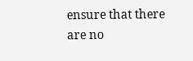ensure that there are no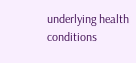underlying health conditions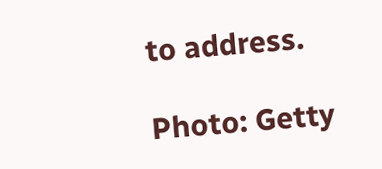to address.

Photo: Getty